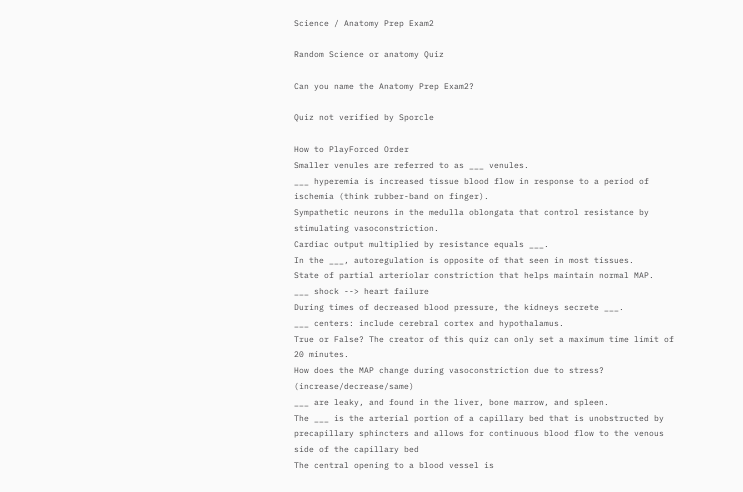Science / Anatomy Prep Exam2

Random Science or anatomy Quiz

Can you name the Anatomy Prep Exam2?

Quiz not verified by Sporcle

How to PlayForced Order
Smaller venules are referred to as ___ venules.
___ hyperemia is increased tissue blood flow in response to a period of ischemia (think rubber-band on finger).
Sympathetic neurons in the medulla oblongata that control resistance by stimulating vasoconstriction.
Cardiac output multiplied by resistance equals ___.
In the ___, autoregulation is opposite of that seen in most tissues.
State of partial arteriolar constriction that helps maintain normal MAP.
___ shock --> heart failure
During times of decreased blood pressure, the kidneys secrete ___.
___ centers: include cerebral cortex and hypothalamus.
True or False? The creator of this quiz can only set a maximum time limit of 20 minutes.
How does the MAP change during vasoconstriction due to stress? (increase/decrease/same)
___ are leaky, and found in the liver, bone marrow, and spleen.
The ___ is the arterial portion of a capillary bed that is unobstructed by precapillary sphincters and allows for continuous blood flow to the venous side of the capillary bed
The central opening to a blood vessel is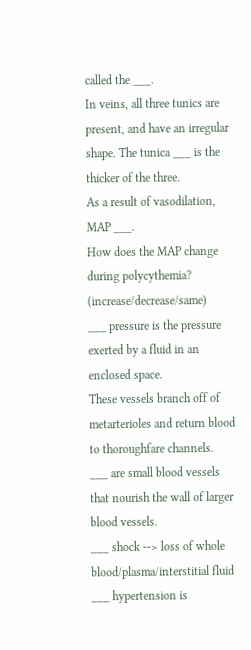called the ___.
In veins, all three tunics are present, and have an irregular shape. The tunica ___ is the thicker of the three.
As a result of vasodilation, MAP ___.
How does the MAP change during polycythemia? (increase/decrease/same)
___ pressure is the pressure exerted by a fluid in an enclosed space.
These vessels branch off of metarterioles and return blood to thoroughfare channels.
___ are small blood vessels that nourish the wall of larger blood vessels.
___ shock --> loss of whole blood/plasma/interstitial fluid
___ hypertension is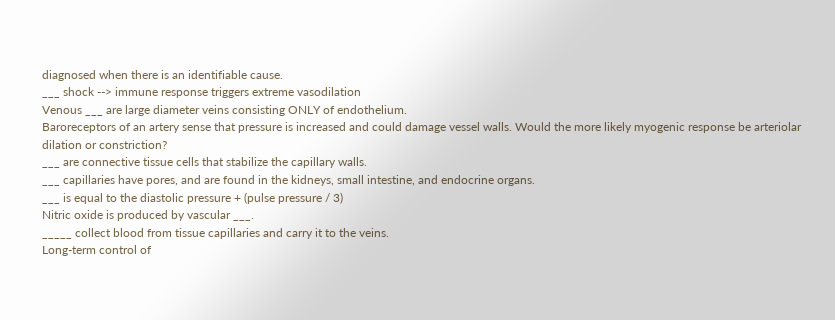diagnosed when there is an identifiable cause.
___ shock --> immune response triggers extreme vasodilation
Venous ___ are large diameter veins consisting ONLY of endothelium.
Baroreceptors of an artery sense that pressure is increased and could damage vessel walls. Would the more likely myogenic response be arteriolar dilation or constriction?
___ are connective tissue cells that stabilize the capillary walls.
___ capillaries have pores, and are found in the kidneys, small intestine, and endocrine organs.
___ is equal to the diastolic pressure + (pulse pressure / 3)
Nitric oxide is produced by vascular ___.
_____ collect blood from tissue capillaries and carry it to the veins.
Long-term control of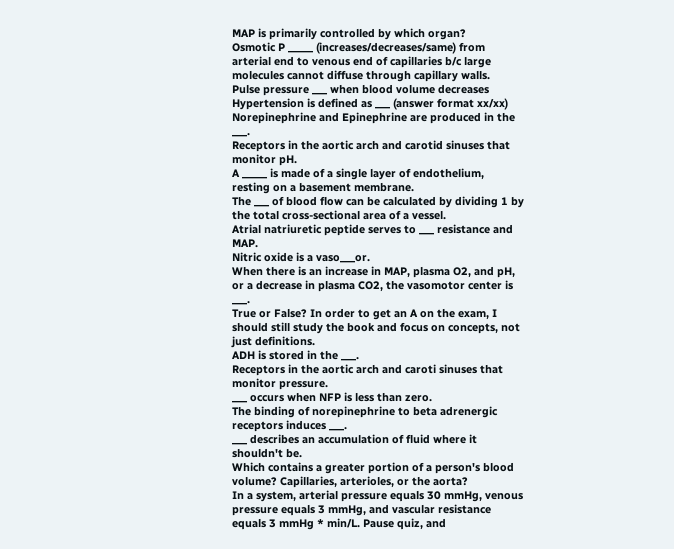MAP is primarily controlled by which organ?
Osmotic P _____ (increases/decreases/same) from arterial end to venous end of capillaries b/c large molecules cannot diffuse through capillary walls.
Pulse pressure ___ when blood volume decreases
Hypertension is defined as ___ (answer format xx/xx)
Norepinephrine and Epinephrine are produced in the ___.
Receptors in the aortic arch and carotid sinuses that monitor pH.
A _____ is made of a single layer of endothelium, resting on a basement membrane.
The ___ of blood flow can be calculated by dividing 1 by the total cross-sectional area of a vessel.
Atrial natriuretic peptide serves to ___ resistance and MAP.
Nitric oxide is a vaso___or.
When there is an increase in MAP, plasma O2, and pH, or a decrease in plasma CO2, the vasomotor center is ___.
True or False? In order to get an A on the exam, I should still study the book and focus on concepts, not just definitions.
ADH is stored in the ___.
Receptors in the aortic arch and caroti sinuses that monitor pressure.
___ occurs when NFP is less than zero.
The binding of norepinephrine to beta adrenergic receptors induces ___.
___ describes an accumulation of fluid where it shouldn't be.
Which contains a greater portion of a person's blood volume? Capillaries, arterioles, or the aorta?
In a system, arterial pressure equals 30 mmHg, venous pressure equals 3 mmHg, and vascular resistance equals 3 mmHg * min/L. Pause quiz, and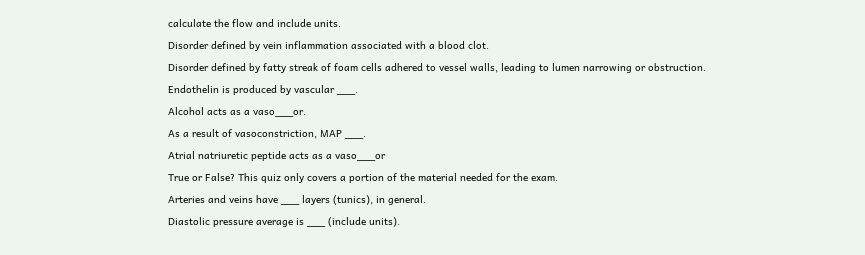calculate the flow and include units.
Disorder defined by vein inflammation associated with a blood clot.
Disorder defined by fatty streak of foam cells adhered to vessel walls, leading to lumen narrowing or obstruction.
Endothelin is produced by vascular ___.
Alcohol acts as a vaso___or.
As a result of vasoconstriction, MAP ___.
Atrial natriuretic peptide acts as a vaso___or
True or False? This quiz only covers a portion of the material needed for the exam.
Arteries and veins have ___ layers (tunics), in general.
Diastolic pressure average is ___ (include units).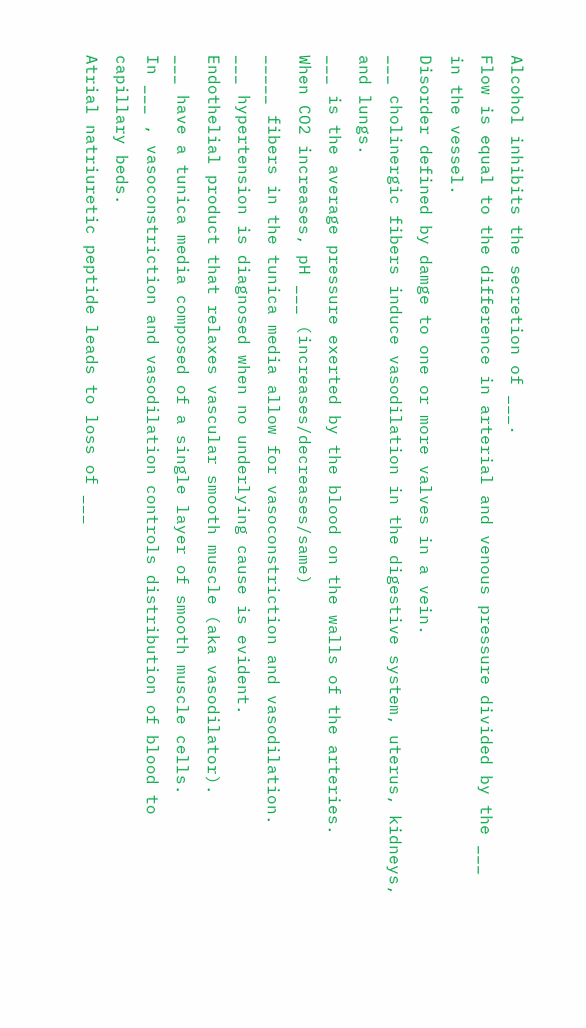Alcohol inhibits the secretion of ___.
Flow is equal to the difference in arterial and venous pressure divided by the ___ in the vessel.
Disorder defined by damge to one or more valves in a vein.
___ cholinergic fibers induce vasodilation in the digestive system, uterus, kidneys, and lungs.
___ is the average pressure exerted by the blood on the walls of the arteries.
When CO2 increases, pH ___ (increases/decreases/same)
_____ fibers in the tunica media allow for vasoconstriction and vasodilation.
___ hypertension is diagnosed when no underlying cause is evident.
Endothelial product that relaxes vascular smooth muscle (aka vasodilator).
___ have a tunica media composed of a single layer of smooth muscle cells.
In ___ , vasoconstriction and vasodilation controls distribution of blood to capillary beds.
Atrial natriuretic peptide leads to loss of ___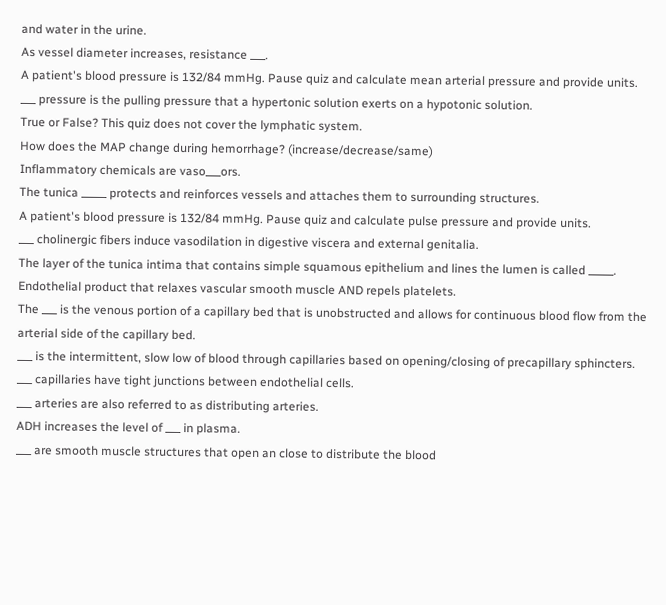and water in the urine.
As vessel diameter increases, resistance ___.
A patient's blood pressure is 132/84 mmHg. Pause quiz and calculate mean arterial pressure and provide units.
___ pressure is the pulling pressure that a hypertonic solution exerts on a hypotonic solution.
True or False? This quiz does not cover the lymphatic system.
How does the MAP change during hemorrhage? (increase/decrease/same)
Inflammatory chemicals are vaso___ors.
The tunica _____ protects and reinforces vessels and attaches them to surrounding structures.
A patient's blood pressure is 132/84 mmHg. Pause quiz and calculate pulse pressure and provide units.
___ cholinergic fibers induce vasodilation in digestive viscera and external genitalia.
The layer of the tunica intima that contains simple squamous epithelium and lines the lumen is called _____.
Endothelial product that relaxes vascular smooth muscle AND repels platelets.
The ___ is the venous portion of a capillary bed that is unobstructed and allows for continuous blood flow from the arterial side of the capillary bed.
___ is the intermittent, slow low of blood through capillaries based on opening/closing of precapillary sphincters.
___ capillaries have tight junctions between endothelial cells.
___ arteries are also referred to as distributing arteries.
ADH increases the level of ___ in plasma.
___ are smooth muscle structures that open an close to distribute the blood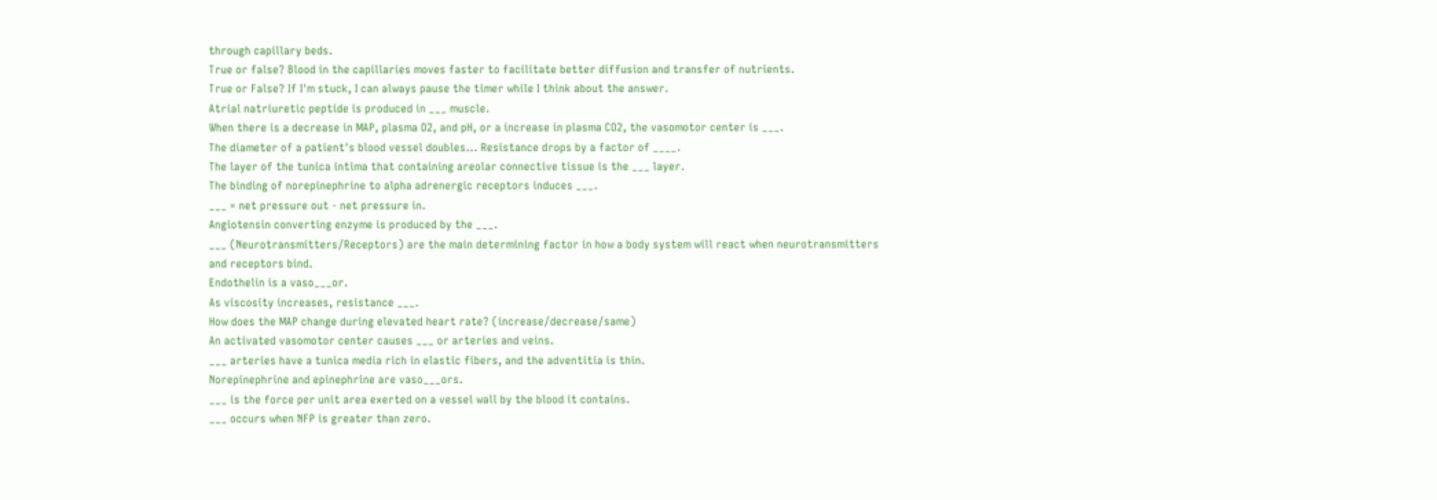through capillary beds.
True or false? Blood in the capillaries moves faster to facilitate better diffusion and transfer of nutrients.
True or False? If I'm stuck, I can always pause the timer while I think about the answer.
Atrial natriuretic peptide is produced in ___ muscle.
When there is a decrease in MAP, plasma O2, and pH, or a increase in plasma CO2, the vasomotor center is ___.
The diameter of a patient's blood vessel doubles... Resistance drops by a factor of ____.
The layer of the tunica intima that containing areolar connective tissue is the ___ layer.
The binding of norepinephrine to alpha adrenergic receptors induces ___.
___ = net pressure out - net pressure in.
Angiotensin converting enzyme is produced by the ___.
___ (Neurotransmitters/Receptors) are the main determining factor in how a body system will react when neurotransmitters and receptors bind.
Endothelin is a vaso___or.
As viscosity increases, resistance ___.
How does the MAP change during elevated heart rate? (increase/decrease/same)
An activated vasomotor center causes ___ or arteries and veins.
___ arteries have a tunica media rich in elastic fibers, and the adventitia is thin.
Norepinephrine and epinephrine are vaso___ors.
___ is the force per unit area exerted on a vessel wall by the blood it contains.
___ occurs when NFP is greater than zero.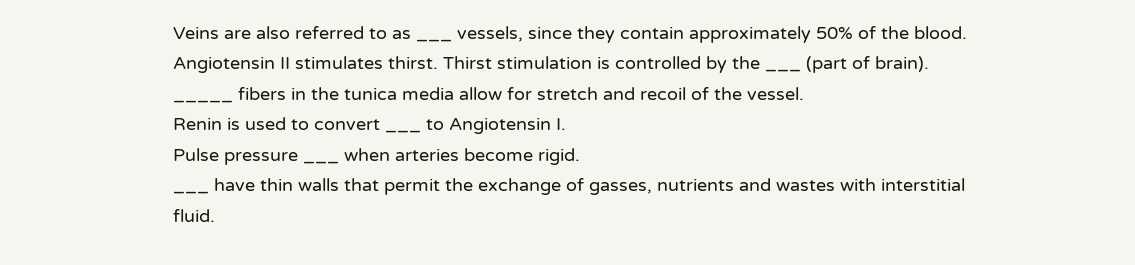Veins are also referred to as ___ vessels, since they contain approximately 50% of the blood.
Angiotensin II stimulates thirst. Thirst stimulation is controlled by the ___ (part of brain).
_____ fibers in the tunica media allow for stretch and recoil of the vessel.
Renin is used to convert ___ to Angiotensin I.
Pulse pressure ___ when arteries become rigid.
___ have thin walls that permit the exchange of gasses, nutrients and wastes with interstitial fluid.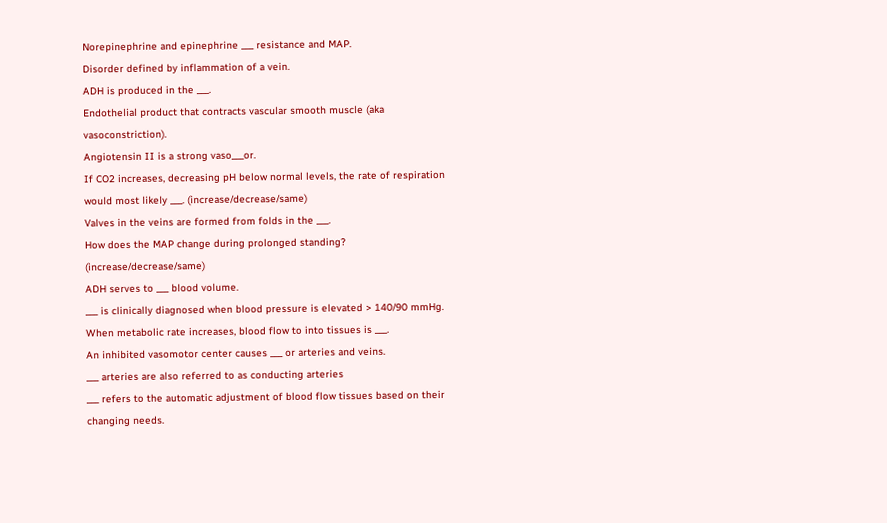Norepinephrine and epinephrine ___ resistance and MAP.
Disorder defined by inflammation of a vein.
ADH is produced in the ___.
Endothelial product that contracts vascular smooth muscle (aka vasoconstriction).
Angiotensin II is a strong vaso___or.
If CO2 increases, decreasing pH below normal levels, the rate of respiration would most likely ___. (increase/decrease/same)
Valves in the veins are formed from folds in the ___.
How does the MAP change during prolonged standing? (increase/decrease/same)
ADH serves to ___ blood volume.
___ is clinically diagnosed when blood pressure is elevated > 140/90 mmHg.
When metabolic rate increases, blood flow to into tissues is ___.
An inhibited vasomotor center causes ___ or arteries and veins.
___ arteries are also referred to as conducting arteries
___ refers to the automatic adjustment of blood flow tissues based on their changing needs.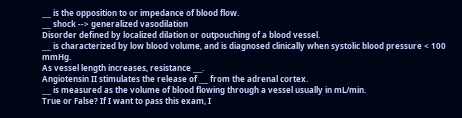___ is the opposition to or impedance of blood flow.
___ shock --> generalized vasodilation
Disorder defined by localized dilation or outpouching of a blood vessel.
___ is characterized by low blood volume, and is diagnosed clinically when systolic blood pressure < 100 mmHg.
As vessel length increases, resistance ___.
Angiotensin II stimulates the release of ___ from the adrenal cortex.
___ is measured as the volume of blood flowing through a vessel usually in mL/min.
True or False? If I want to pass this exam, I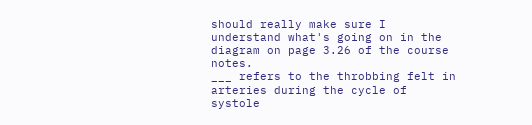should really make sure I understand what's going on in the diagram on page 3.26 of the course notes.
___ refers to the throbbing felt in arteries during the cycle of systole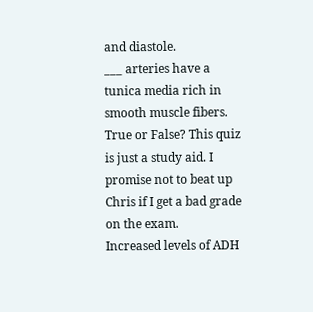and diastole.
___ arteries have a tunica media rich in smooth muscle fibers.
True or False? This quiz is just a study aid. I promise not to beat up Chris if I get a bad grade on the exam.
Increased levels of ADH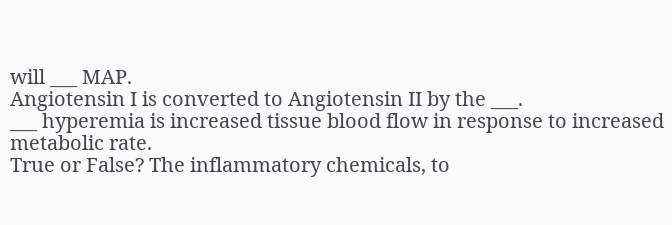will ___ MAP.
Angiotensin I is converted to Angiotensin II by the ___.
___ hyperemia is increased tissue blood flow in response to increased metabolic rate.
True or False? The inflammatory chemicals, to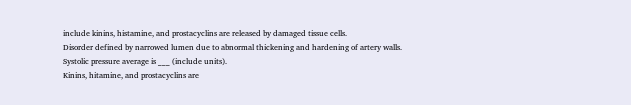include kinins, histamine, and prostacyclins are released by damaged tissue cells.
Disorder defined by narrowed lumen due to abnormal thickening and hardening of artery walls.
Systolic pressure average is ___ (include units).
Kinins, hitamine, and prostacyclins are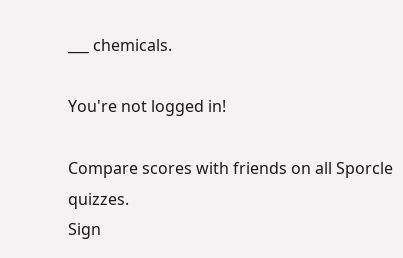___ chemicals.

You're not logged in!

Compare scores with friends on all Sporcle quizzes.
Sign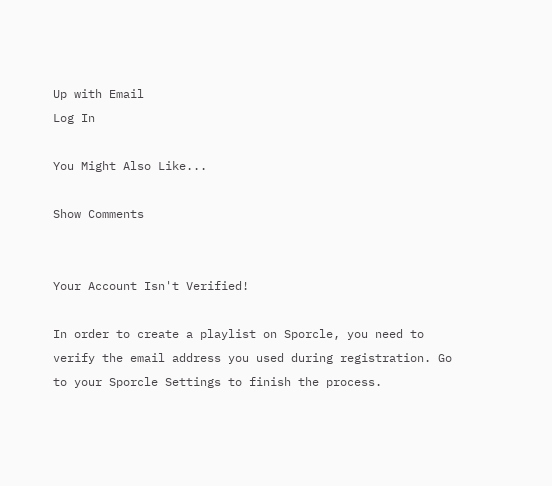Up with Email
Log In

You Might Also Like...

Show Comments


Your Account Isn't Verified!

In order to create a playlist on Sporcle, you need to verify the email address you used during registration. Go to your Sporcle Settings to finish the process.